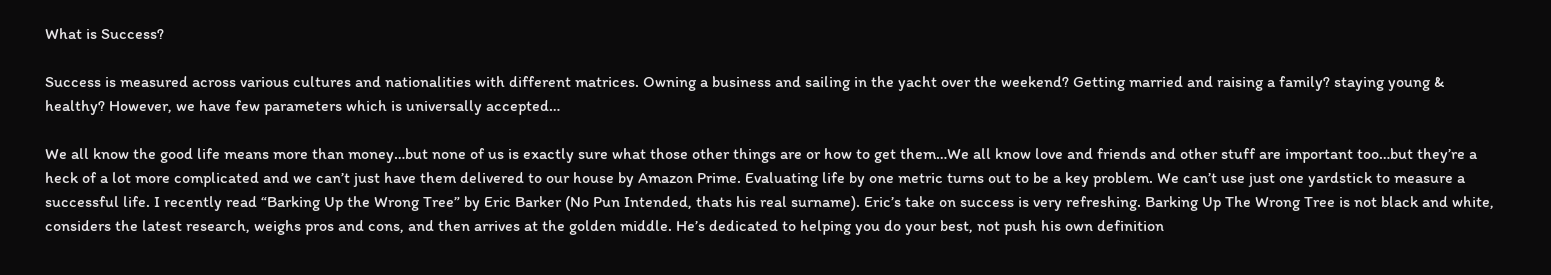What is Success?

Success is measured across various cultures and nationalities with different matrices. Owning a business and sailing in the yacht over the weekend? Getting married and raising a family? staying young & healthy? However, we have few parameters which is universally accepted…

We all know the good life means more than money…but none of us is exactly sure what those other things are or how to get them…We all know love and friends and other stuff are important too…but they’re a heck of a lot more complicated and we can’t just have them delivered to our house by Amazon Prime. Evaluating life by one metric turns out to be a key problem. We can’t use just one yardstick to measure a successful life. I recently read “Barking Up the Wrong Tree” by Eric Barker (No Pun Intended, thats his real surname). Eric’s take on success is very refreshing. Barking Up The Wrong Tree is not black and white, considers the latest research, weighs pros and cons, and then arrives at the golden middle. He’s dedicated to helping you do your best, not push his own definition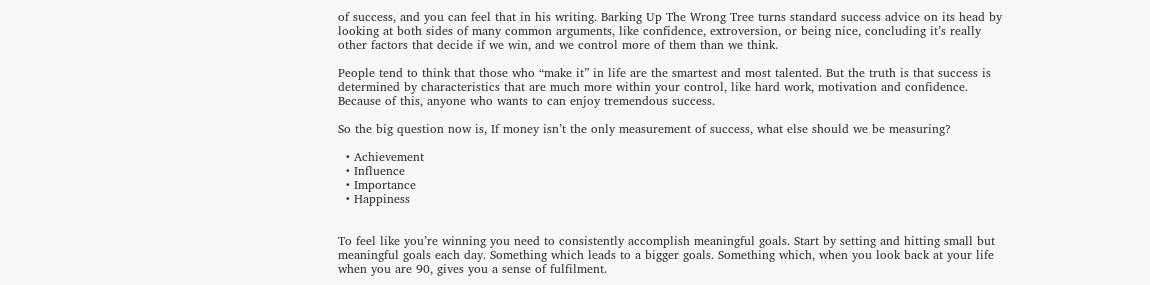of success, and you can feel that in his writing. Barking Up The Wrong Tree turns standard success advice on its head by looking at both sides of many common arguments, like confidence, extroversion, or being nice, concluding it’s really other factors that decide if we win, and we control more of them than we think.

People tend to think that those who “make it” in life are the smartest and most talented. But the truth is that success is determined by characteristics that are much more within your control, like hard work, motivation and confidence. Because of this, anyone who wants to can enjoy tremendous success.

So the big question now is, If money isn’t the only measurement of success, what else should we be measuring?

  • Achievement
  • Influence
  • Importance
  • Happiness


To feel like you’re winning you need to consistently accomplish meaningful goals. Start by setting and hitting small but meaningful goals each day. Something which leads to a bigger goals. Something which, when you look back at your life when you are 90, gives you a sense of fulfilment.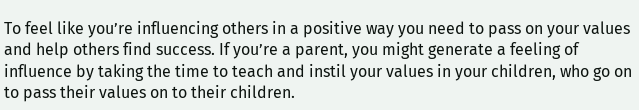To feel like you’re influencing others in a positive way you need to pass on your values and help others find success. If you’re a parent, you might generate a feeling of influence by taking the time to teach and instil your values in your children, who go on to pass their values on to their children.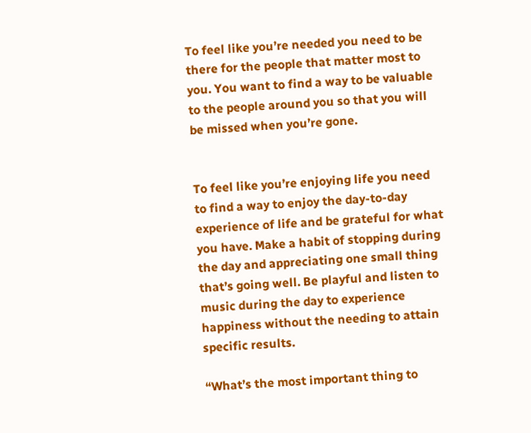To feel like you’re needed you need to be there for the people that matter most to you. You want to find a way to be valuable to the people around you so that you will be missed when you’re gone.


To feel like you’re enjoying life you need to find a way to enjoy the day‐to‐day experience of life and be grateful for what you have. Make a habit of stopping during the day and appreciating one small thing that’s going well. Be playful and listen to music during the day to experience happiness without the needing to attain specific results.

“What’s the most important thing to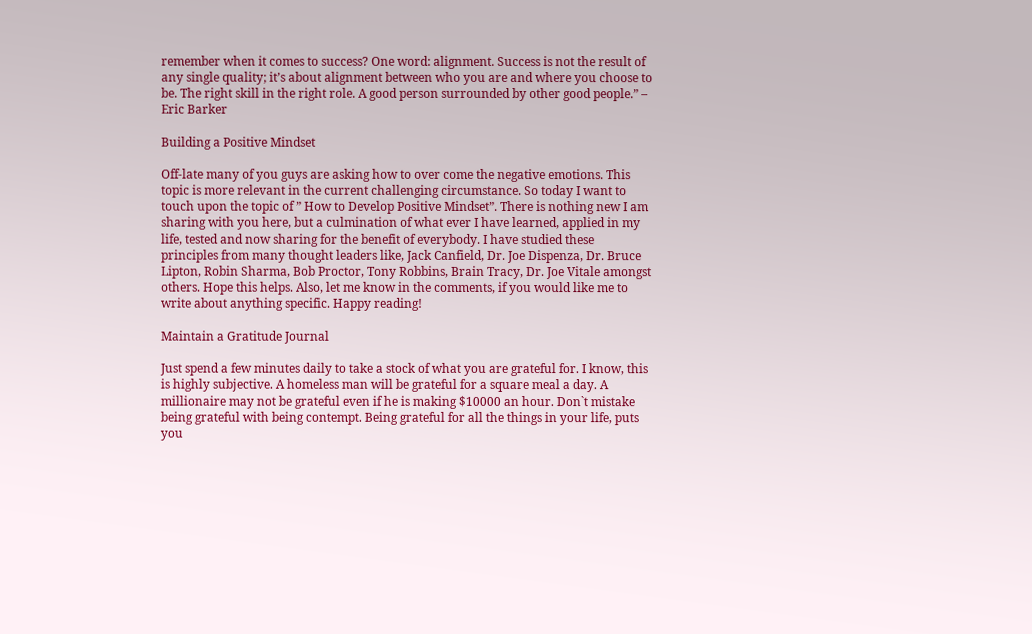remember when it comes to success? One word: alignment. Success is not the result of any single quality; it’s about alignment between who you are and where you choose to be. The right skill in the right role. A good person surrounded by other good people.” – Eric Barker

Building a Positive Mindset

Off-late many of you guys are asking how to over come the negative emotions. This topic is more relevant in the current challenging circumstance. So today I want to touch upon the topic of ” How to Develop Positive Mindset”. There is nothing new I am sharing with you here, but a culmination of what ever I have learned, applied in my life, tested and now sharing for the benefit of everybody. I have studied these principles from many thought leaders like, Jack Canfield, Dr. Joe Dispenza, Dr. Bruce Lipton, Robin Sharma, Bob Proctor, Tony Robbins, Brain Tracy, Dr. Joe Vitale amongst others. Hope this helps. Also, let me know in the comments, if you would like me to write about anything specific. Happy reading!

Maintain a Gratitude Journal

Just spend a few minutes daily to take a stock of what you are grateful for. I know, this is highly subjective. A homeless man will be grateful for a square meal a day. A millionaire may not be grateful even if he is making $10000 an hour. Don`t mistake being grateful with being contempt. Being grateful for all the things in your life, puts you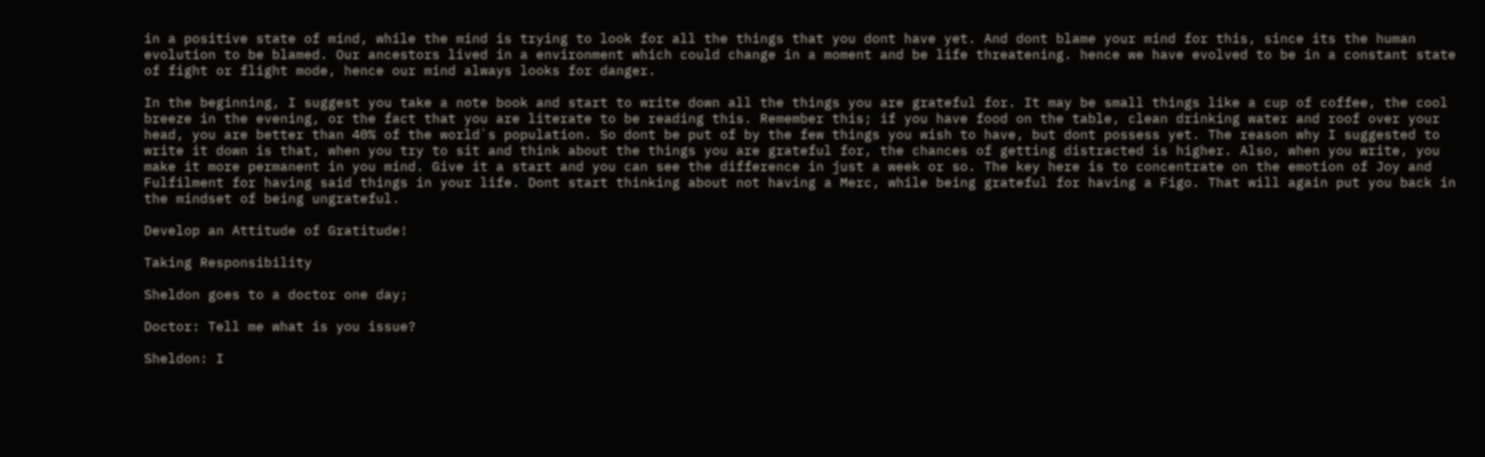in a positive state of mind, while the mind is trying to look for all the things that you dont have yet. And dont blame your mind for this, since its the human evolution to be blamed. Our ancestors lived in a environment which could change in a moment and be life threatening. hence we have evolved to be in a constant state of fight or flight mode, hence our mind always looks for danger.

In the beginning, I suggest you take a note book and start to write down all the things you are grateful for. It may be small things like a cup of coffee, the cool breeze in the evening, or the fact that you are literate to be reading this. Remember this; if you have food on the table, clean drinking water and roof over your head, you are better than 40% of the world`s population. So dont be put of by the few things you wish to have, but dont possess yet. The reason why I suggested to write it down is that, when you try to sit and think about the things you are grateful for, the chances of getting distracted is higher. Also, when you write, you make it more permanent in you mind. Give it a start and you can see the difference in just a week or so. The key here is to concentrate on the emotion of Joy and Fulfilment for having said things in your life. Dont start thinking about not having a Merc, while being grateful for having a Figo. That will again put you back in the mindset of being ungrateful.

Develop an Attitude of Gratitude!

Taking Responsibility

Sheldon goes to a doctor one day;

Doctor: Tell me what is you issue?

Sheldon: I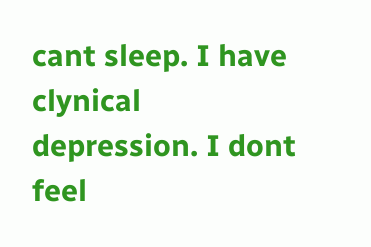cant sleep. I have clynical depression. I dont feel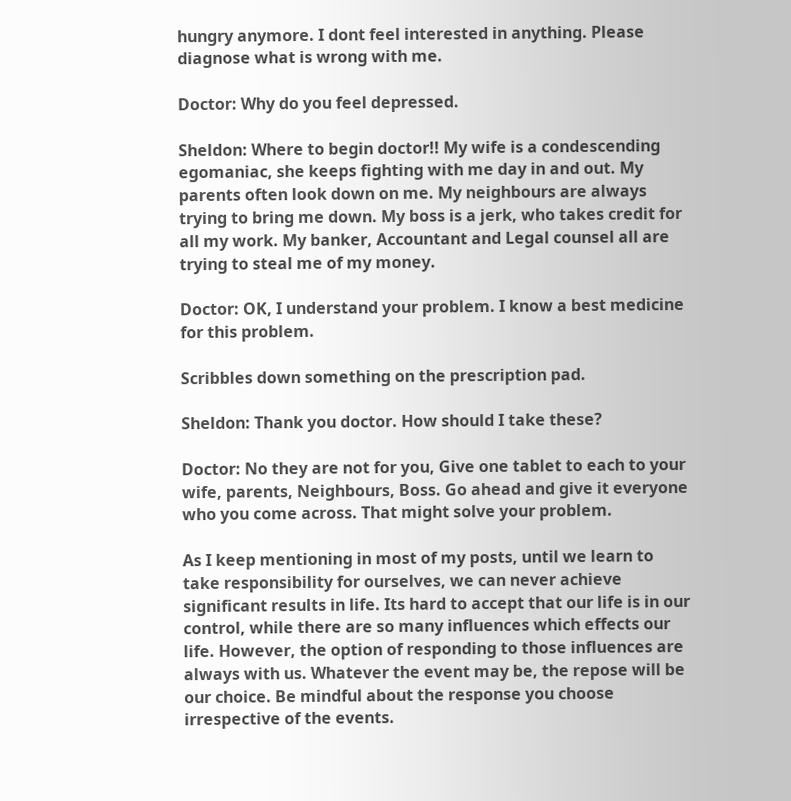hungry anymore. I dont feel interested in anything. Please diagnose what is wrong with me.

Doctor: Why do you feel depressed.

Sheldon: Where to begin doctor!! My wife is a condescending egomaniac, she keeps fighting with me day in and out. My parents often look down on me. My neighbours are always trying to bring me down. My boss is a jerk, who takes credit for all my work. My banker, Accountant and Legal counsel all are trying to steal me of my money.

Doctor: OK, I understand your problem. I know a best medicine for this problem.

Scribbles down something on the prescription pad.

Sheldon: Thank you doctor. How should I take these?

Doctor: No they are not for you, Give one tablet to each to your wife, parents, Neighbours, Boss. Go ahead and give it everyone who you come across. That might solve your problem.

As I keep mentioning in most of my posts, until we learn to take responsibility for ourselves, we can never achieve significant results in life. Its hard to accept that our life is in our control, while there are so many influences which effects our life. However, the option of responding to those influences are always with us. Whatever the event may be, the repose will be our choice. Be mindful about the response you choose irrespective of the events.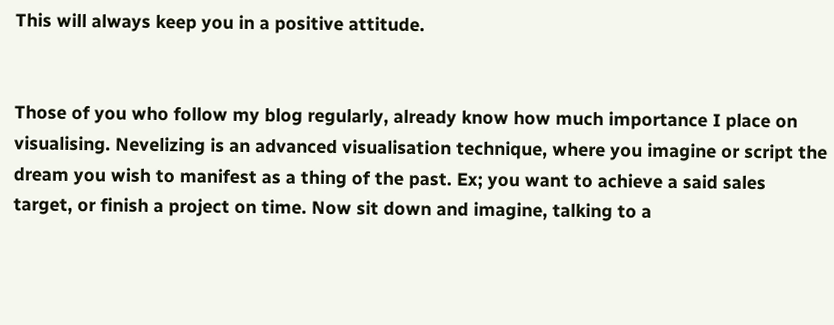This will always keep you in a positive attitude.


Those of you who follow my blog regularly, already know how much importance I place on visualising. Nevelizing is an advanced visualisation technique, where you imagine or script the dream you wish to manifest as a thing of the past. Ex; you want to achieve a said sales target, or finish a project on time. Now sit down and imagine, talking to a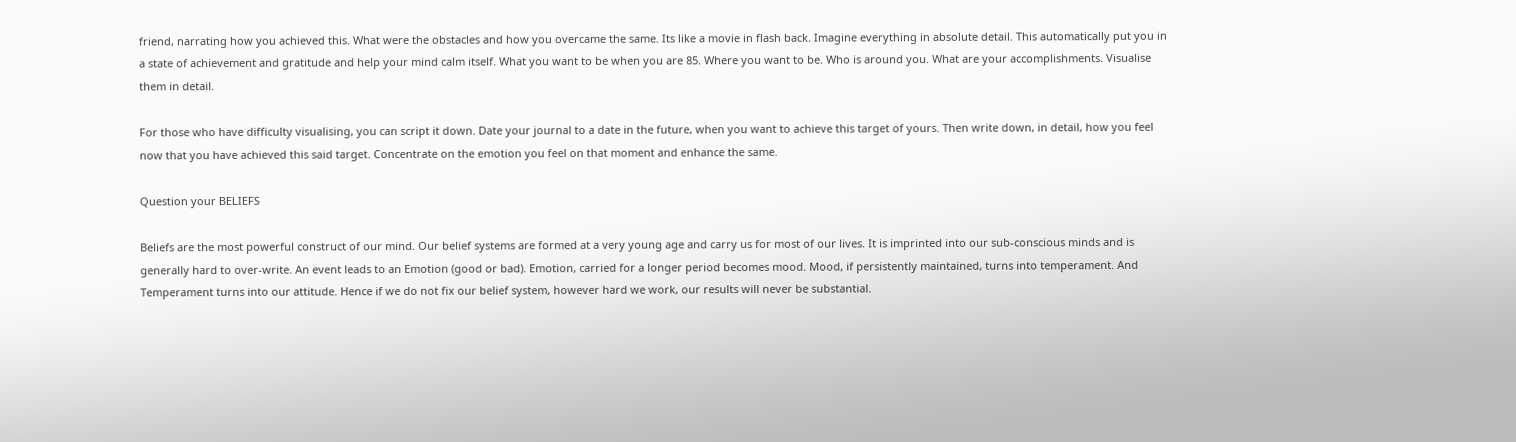friend, narrating how you achieved this. What were the obstacles and how you overcame the same. Its like a movie in flash back. Imagine everything in absolute detail. This automatically put you in a state of achievement and gratitude and help your mind calm itself. What you want to be when you are 85. Where you want to be. Who is around you. What are your accomplishments. Visualise them in detail.

For those who have difficulty visualising, you can script it down. Date your journal to a date in the future, when you want to achieve this target of yours. Then write down, in detail, how you feel now that you have achieved this said target. Concentrate on the emotion you feel on that moment and enhance the same.

Question your BELIEFS

Beliefs are the most powerful construct of our mind. Our belief systems are formed at a very young age and carry us for most of our lives. It is imprinted into our sub-conscious minds and is generally hard to over-write. An event leads to an Emotion (good or bad). Emotion, carried for a longer period becomes mood. Mood, if persistently maintained, turns into temperament. And Temperament turns into our attitude. Hence if we do not fix our belief system, however hard we work, our results will never be substantial.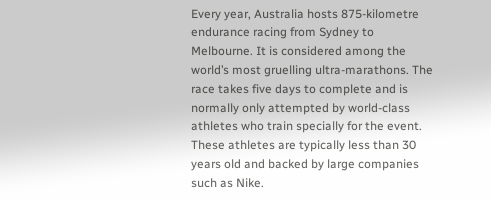Every year, Australia hosts 875-kilometre endurance racing from Sydney to Melbourne. It is considered among the world’s most gruelling ultra-marathons. The race takes five days to complete and is normally only attempted by world-class athletes who train specially for the event. These athletes are typically less than 30 years old and backed by large companies such as Nike.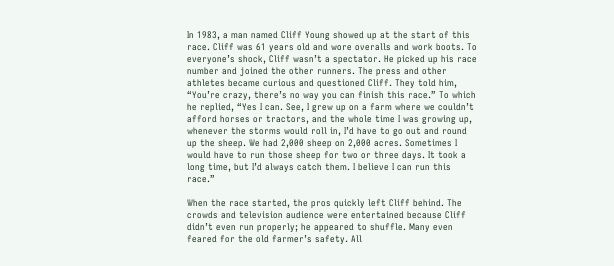In 1983, a man named Cliff Young showed up at the start of this race. Cliff was 61 years old and wore overalls and work boots. To everyone’s shock, Cliff wasn’t a spectator. He picked up his race number and joined the other runners. The press and other athletes became curious and questioned Cliff. They told him, “You’re crazy, there’s no way you can finish this race.” To which he replied, “Yes I can. See, I grew up on a farm where we couldn’t afford horses or tractors, and the whole time I was growing up, whenever the storms would roll in, I’d have to go out and round up the sheep. We had 2,000 sheep on 2,000 acres. Sometimes I would have to run those sheep for two or three days. It took a long time, but I’d always catch them. I believe I can run this race.”

When the race started, the pros quickly left Cliff behind. The crowds and television audience were entertained because Cliff didn’t even run properly; he appeared to shuffle. Many even feared for the old farmer’s safety. All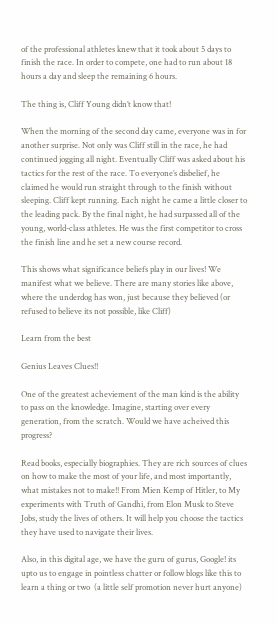of the professional athletes knew that it took about 5 days to finish the race. In order to compete, one had to run about 18 hours a day and sleep the remaining 6 hours.

The thing is, Cliff Young didn’t know that!

When the morning of the second day came, everyone was in for another surprise. Not only was Cliff still in the race, he had continued jogging all night. Eventually Cliff was asked about his tactics for the rest of the race. To everyone’s disbelief, he claimed he would run straight through to the finish without sleeping. Cliff kept running. Each night he came a little closer to the leading pack. By the final night, he had surpassed all of the young, world-class athletes. He was the first competitor to cross the finish line and he set a new course record.

This shows what significance beliefs play in our lives! We manifest what we believe. There are many stories like above, where the underdog has won, just because they believed (or refused to believe its not possible, like Cliff)

Learn from the best

Genius Leaves Clues!!

One of the greatest acheviement of the man kind is the ability to pass on the knowledge. Imagine, starting over every generation, from the scratch. Would we have acheived this progress?

Read books, especially biographies. They are rich sources of clues on how to make the most of your life, and most importantly, what mistakes not to make!! From Mien Kemp of Hitler, to My experiments with Truth of Gandhi, from Elon Musk to Steve Jobs, study the lives of others. It will help you choose the tactics they have used to navigate their lives.

Also, in this digital age, we have the guru of gurus, Google! its upto us to engage in pointless chatter or follow blogs like this to learn a thing or two  (a little self promotion never hurt anyone)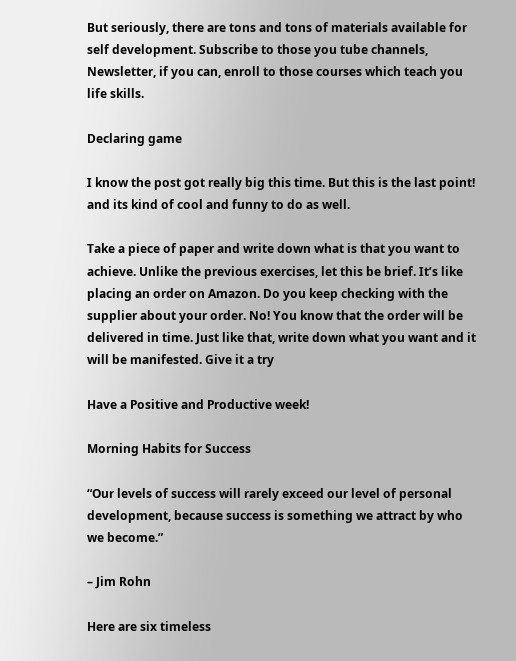But seriously, there are tons and tons of materials available for self development. Subscribe to those you tube channels, Newsletter, if you can, enroll to those courses which teach you life skills.

Declaring game

I know the post got really big this time. But this is the last point! and its kind of cool and funny to do as well.

Take a piece of paper and write down what is that you want to achieve. Unlike the previous exercises, let this be brief. It’s like placing an order on Amazon. Do you keep checking with the supplier about your order. No! You know that the order will be delivered in time. Just like that, write down what you want and it will be manifested. Give it a try

Have a Positive and Productive week!

Morning Habits for Success

“Our levels of success will rarely exceed our level of personal development, because success is something we attract by who we become.”

– Jim Rohn

Here are six timeless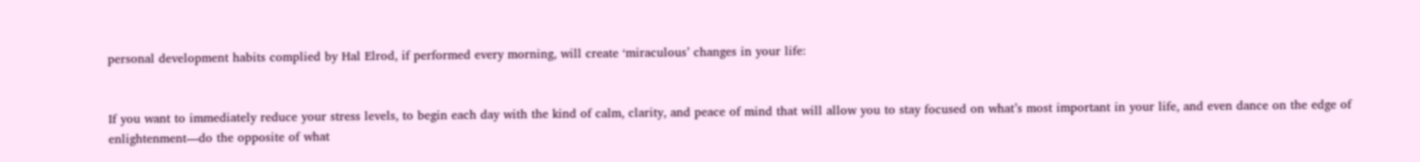personal development habits complied by Hal Elrod, if performed every morning, will create ‘miraculous’ changes in your life:


If you want to immediately reduce your stress levels, to begin each day with the kind of calm, clarity, and peace of mind that will allow you to stay focused on what’s most important in your life, and even dance on the edge of enlightenment—do the opposite of what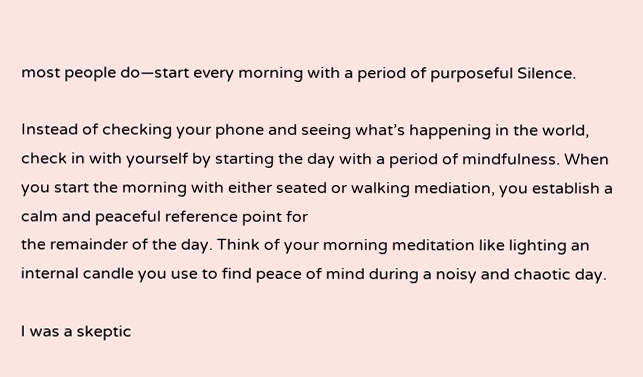most people do—start every morning with a period of purposeful Silence.

Instead of checking your phone and seeing what’s happening in the world, check in with yourself by starting the day with a period of mindfulness. When you start the morning with either seated or walking mediation, you establish a calm and peaceful reference point for
the remainder of the day. Think of your morning meditation like lighting an internal candle you use to find peace of mind during a noisy and chaotic day.

I was a skeptic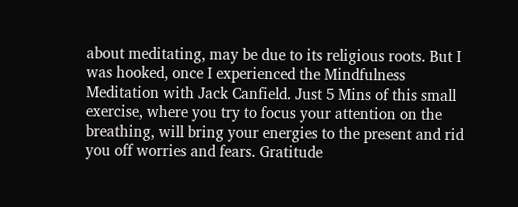about meditating, may be due to its religious roots. But I was hooked, once I experienced the Mindfulness Meditation with Jack Canfield. Just 5 Mins of this small exercise, where you try to focus your attention on the breathing, will bring your energies to the present and rid you off worries and fears. Gratitude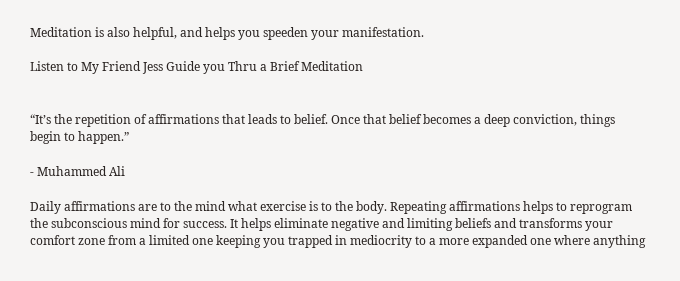Meditation is also helpful, and helps you speeden your manifestation.

Listen to My Friend Jess Guide you Thru a Brief Meditation


“It’s the repetition of affirmations that leads to belief. Once that belief becomes a deep conviction, things begin to happen.”

‐ Muhammed Ali

Daily affirmations are to the mind what exercise is to the body. Repeating affirmations helps to reprogram the subconscious mind for success. It helps eliminate negative and limiting beliefs and transforms your comfort zone from a limited one keeping you trapped in mediocrity to a more expanded one where anything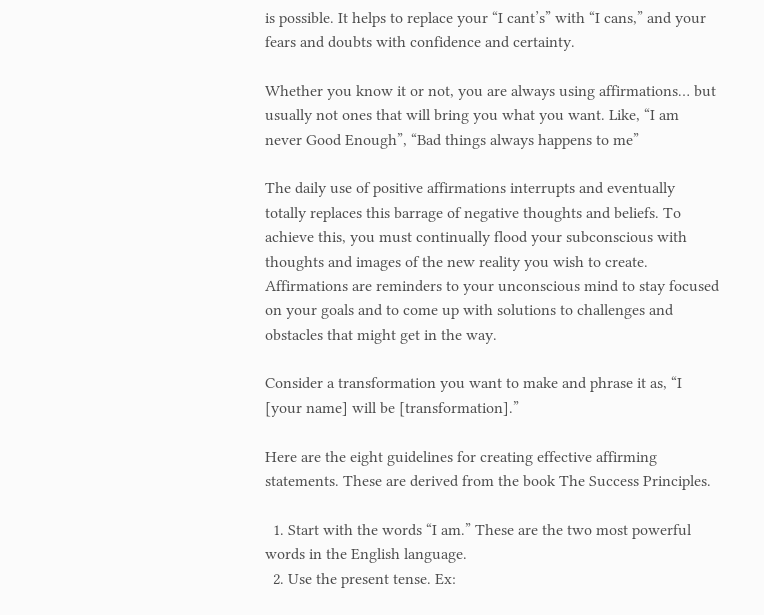is possible. It helps to replace your “I cant’s” with “I cans,” and your fears and doubts with confidence and certainty.

Whether you know it or not, you are always using affirmations… but usually not ones that will bring you what you want. Like, “I am never Good Enough”, “Bad things always happens to me”

The daily use of positive affirmations interrupts and eventually totally replaces this barrage of negative thoughts and beliefs. To achieve this, you must continually flood your subconscious with thoughts and images of the new reality you wish to create. Affirmations are reminders to your unconscious mind to stay focused on your goals and to come up with solutions to challenges and obstacles that might get in the way.

Consider a transformation you want to make and phrase it as, “I [your name] will be [transformation].”

Here are the eight guidelines for creating effective affirming statements. These are derived from the book The Success Principles.

  1. Start with the words “I am.” These are the two most powerful words in the English language.
  2. Use the present tense. Ex: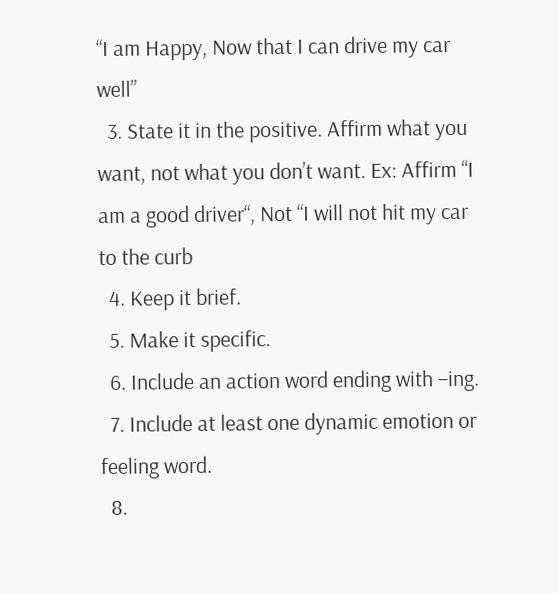“I am Happy, Now that I can drive my car well”
  3. State it in the positive. Affirm what you want, not what you don’t want. Ex: Affirm “I am a good driver“, Not “I will not hit my car to the curb
  4. Keep it brief.
  5. Make it specific.
  6. Include an action word ending with –ing.
  7. Include at least one dynamic emotion or feeling word.
  8.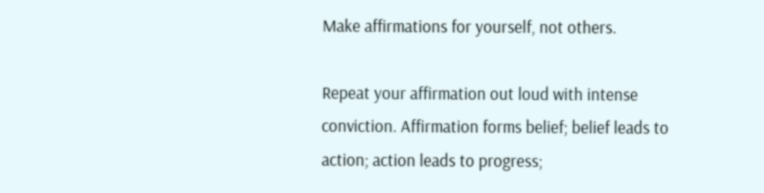Make affirmations for yourself, not others.

Repeat your affirmation out loud with intense conviction. Affirmation forms belief; belief leads to action; action leads to progress;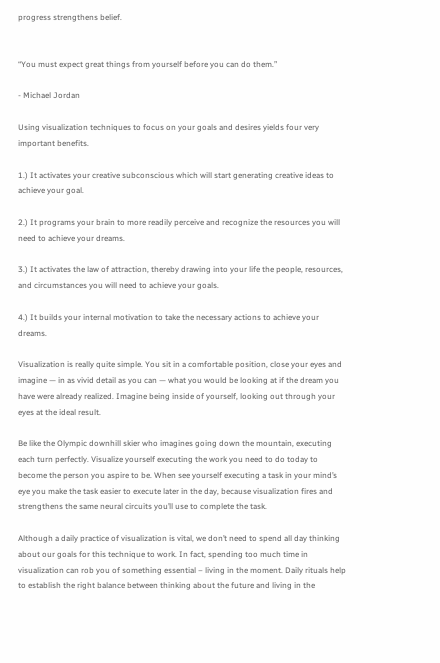progress strengthens belief.


“You must expect great things from yourself before you can do them.”

‐ Michael Jordan

Using visualization techniques to focus on your goals and desires yields four very important benefits.

1.) It activates your creative subconscious which will start generating creative ideas to achieve your goal.

2.) It programs your brain to more readily perceive and recognize the resources you will need to achieve your dreams.

3.) It activates the law of attraction, thereby drawing into your life the people, resources, and circumstances you will need to achieve your goals.

4.) It builds your internal motivation to take the necessary actions to achieve your dreams.

Visualization is really quite simple. You sit in a comfortable position, close your eyes and imagine — in as vivid detail as you can — what you would be looking at if the dream you have were already realized. Imagine being inside of yourself, looking out through your eyes at the ideal result.

Be like the Olympic downhill skier who imagines going down the mountain, executing each turn perfectly. Visualize yourself executing the work you need to do today to become the person you aspire to be. When see yourself executing a task in your mind’s eye you make the task easier to execute later in the day, because visualization fires and strengthens the same neural circuits you’ll use to complete the task.

Although a daily practice of visualization is vital, we don’t need to spend all day thinking about our goals for this technique to work. In fact, spending too much time in visualization can rob you of something essential – living in the moment. Daily rituals help to establish the right balance between thinking about the future and living in the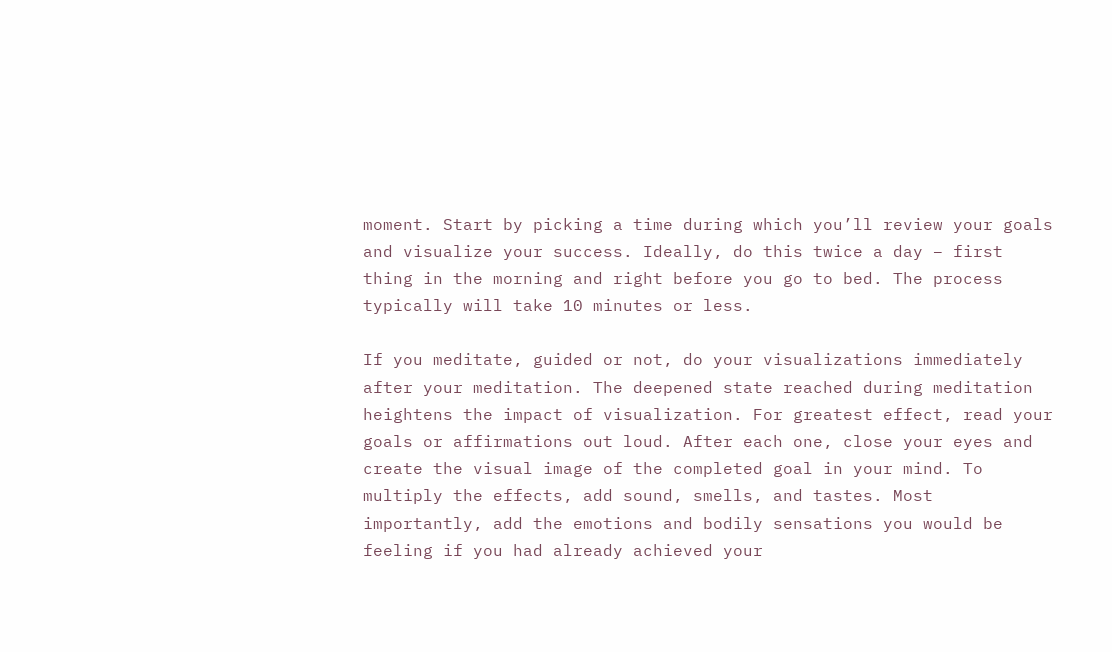moment. Start by picking a time during which you’ll review your goals and visualize your success. Ideally, do this twice a day – first thing in the morning and right before you go to bed. The process typically will take 10 minutes or less.

If you meditate, guided or not, do your visualizations immediately after your meditation. The deepened state reached during meditation heightens the impact of visualization. For greatest effect, read your goals or affirmations out loud. After each one, close your eyes and create the visual image of the completed goal in your mind. To multiply the effects, add sound, smells, and tastes. Most importantly, add the emotions and bodily sensations you would be feeling if you had already achieved your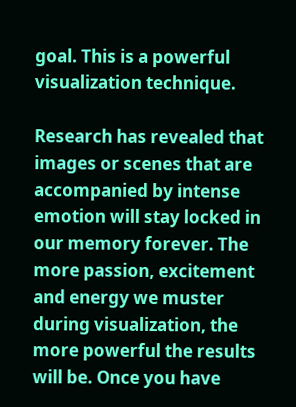goal. This is a powerful visualization technique.

Research has revealed that images or scenes that are accompanied by intense emotion will stay locked in our memory forever. The more passion, excitement and energy we muster during visualization, the more powerful the results will be. Once you have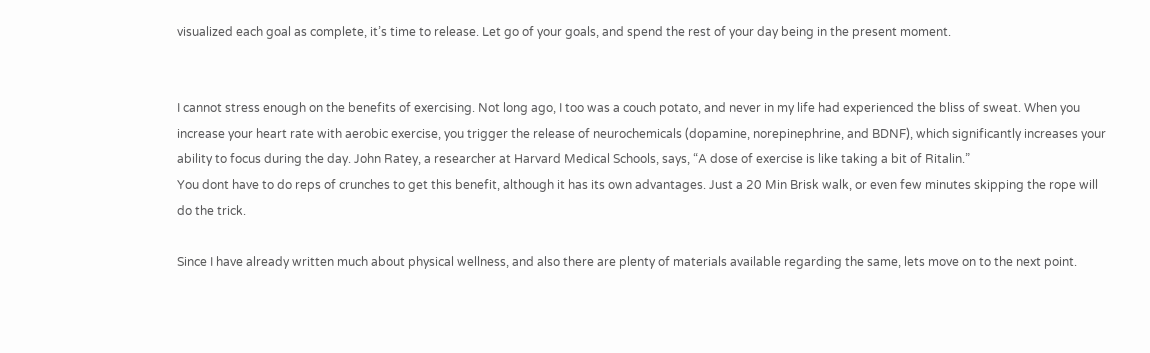visualized each goal as complete, it’s time to release. Let go of your goals, and spend the rest of your day being in the present moment.


I cannot stress enough on the benefits of exercising. Not long ago, I too was a couch potato, and never in my life had experienced the bliss of sweat. When you increase your heart rate with aerobic exercise, you trigger the release of neurochemicals (dopamine, norepinephrine, and BDNF), which significantly increases your ability to focus during the day. John Ratey, a researcher at Harvard Medical Schools, says, “A dose of exercise is like taking a bit of Ritalin.”
You dont have to do reps of crunches to get this benefit, although it has its own advantages. Just a 20 Min Brisk walk, or even few minutes skipping the rope will do the trick.

Since I have already written much about physical wellness, and also there are plenty of materials available regarding the same, lets move on to the next point.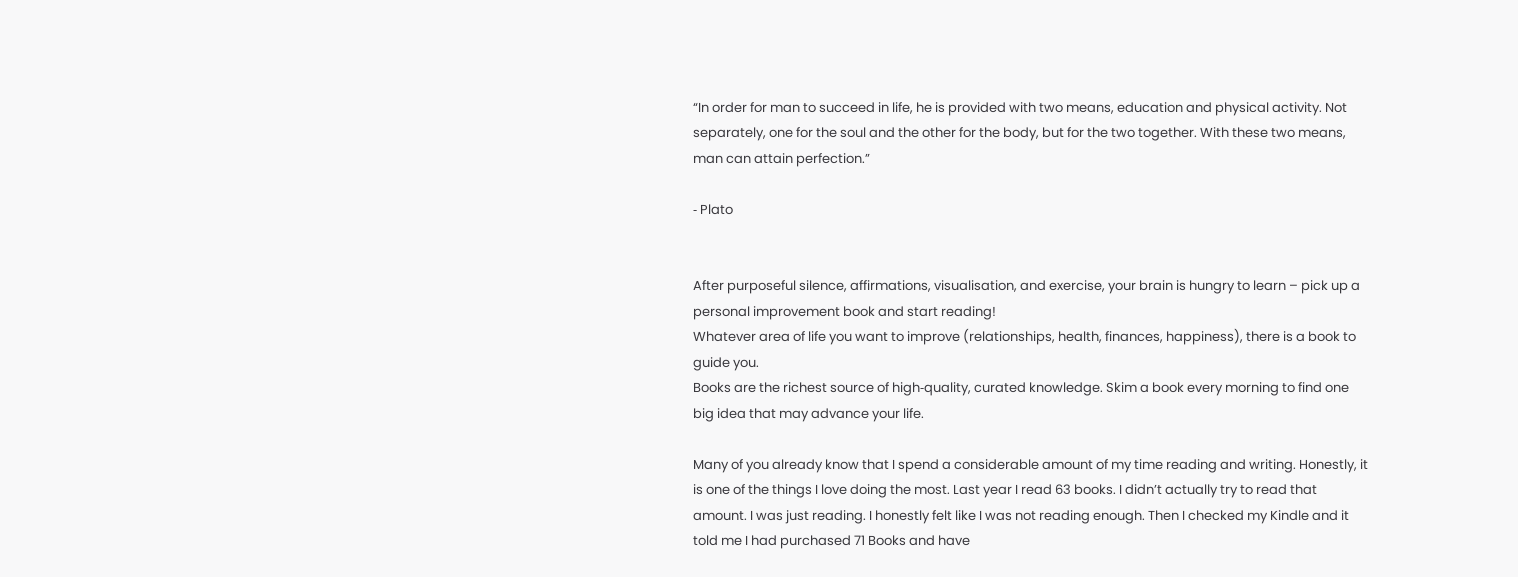“In order for man to succeed in life, he is provided with two means, education and physical activity. Not separately, one for the soul and the other for the body, but for the two together. With these two means, man can attain perfection.”

‐ Plato


After purposeful silence, affirmations, visualisation, and exercise, your brain is hungry to learn – pick up a personal improvement book and start reading!
Whatever area of life you want to improve (relationships, health, finances, happiness), there is a book to guide you.
Books are the richest source of high‐quality, curated knowledge. Skim a book every morning to find one big idea that may advance your life.

Many of you already know that I spend a considerable amount of my time reading and writing. Honestly, it is one of the things I love doing the most. Last year I read 63 books. I didn’t actually try to read that amount. I was just reading. I honestly felt like I was not reading enough. Then I checked my Kindle and it told me I had purchased 71 Books and have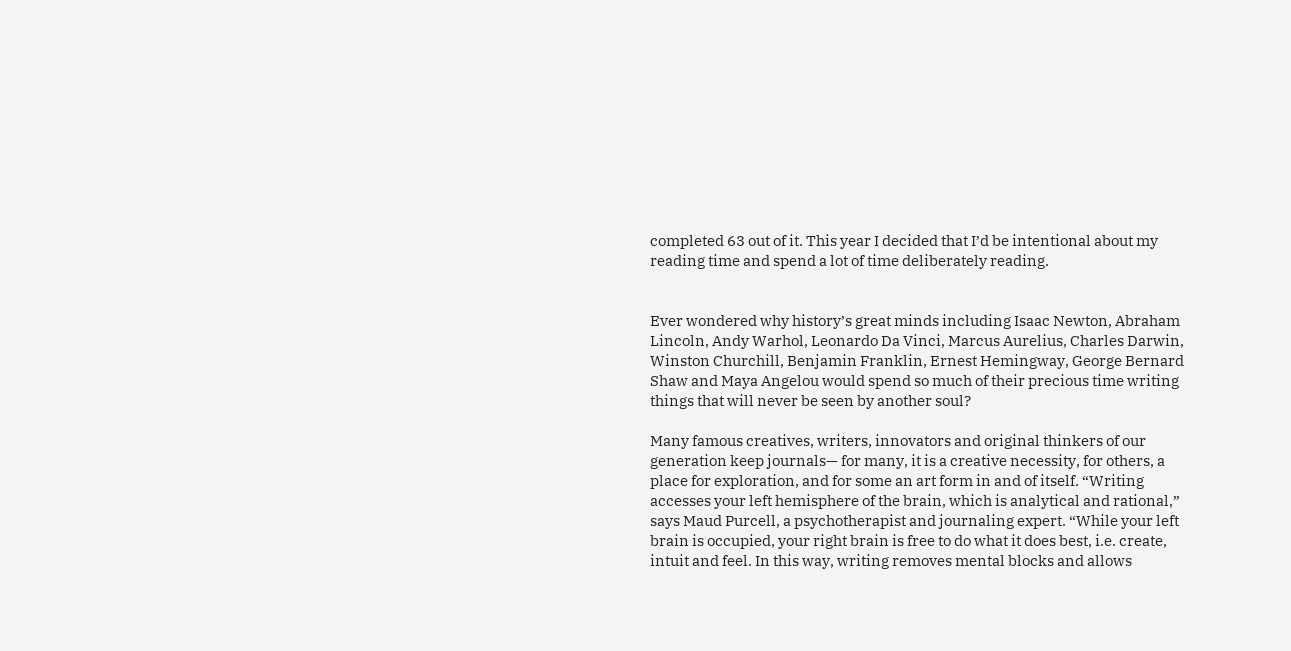completed 63 out of it. This year I decided that I’d be intentional about my reading time and spend a lot of time deliberately reading.


Ever wondered why history’s great minds including Isaac Newton, Abraham Lincoln, Andy Warhol, Leonardo Da Vinci, Marcus Aurelius, Charles Darwin, Winston Churchill, Benjamin Franklin, Ernest Hemingway, George Bernard Shaw and Maya Angelou would spend so much of their precious time writing things that will never be seen by another soul?

Many famous creatives, writers, innovators and original thinkers of our generation keep journals— for many, it is a creative necessity, for others, a place for exploration, and for some an art form in and of itself. “Writing accesses your left hemisphere of the brain, which is analytical and rational,” says Maud Purcell, a psychotherapist and journaling expert. “While your left brain is occupied, your right brain is free to do what it does best, i.e. create, intuit and feel. In this way, writing removes mental blocks and allows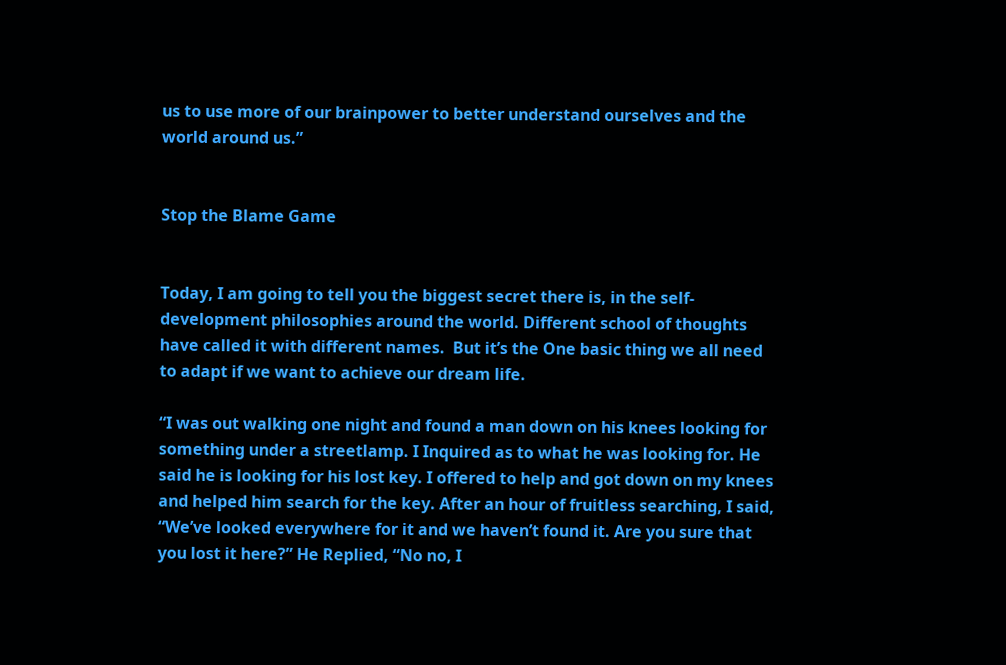us to use more of our brainpower to better understand ourselves and the world around us.”


Stop the Blame Game


Today, I am going to tell you the biggest secret there is, in the self-development philosophies around the world. Different school of thoughts have called it with different names.  But it’s the One basic thing we all need to adapt if we want to achieve our dream life.

“I was out walking one night and found a man down on his knees looking for something under a streetlamp. I Inquired as to what he was looking for. He said he is looking for his lost key. I offered to help and got down on my knees and helped him search for the key. After an hour of fruitless searching, I said, “We’ve looked everywhere for it and we haven’t found it. Are you sure that you lost it here?” He Replied, “No no, I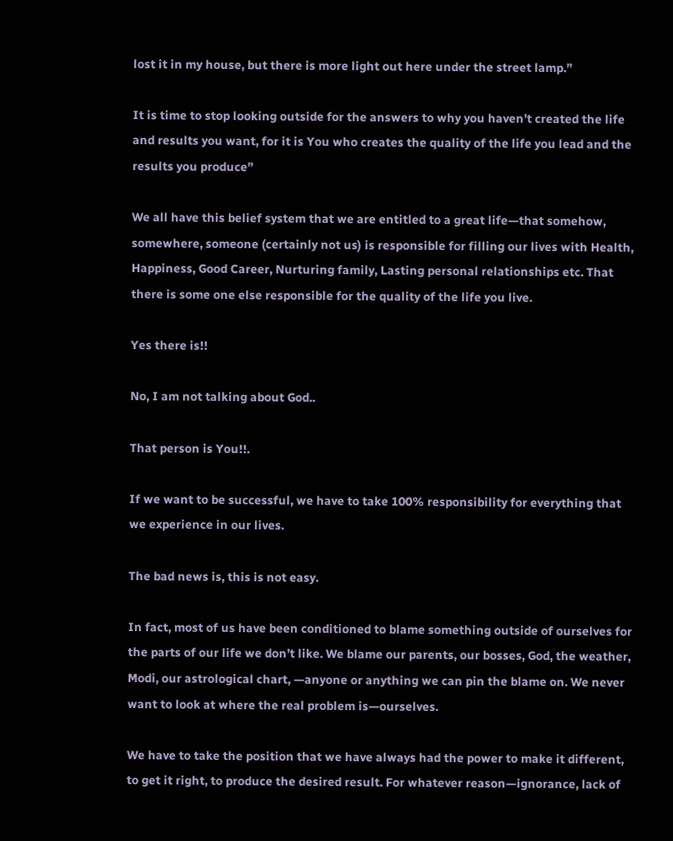lost it in my house, but there is more light out here under the street lamp.”

It is time to stop looking outside for the answers to why you haven’t created the life and results you want, for it is You who creates the quality of the life you lead and the results you produce”

We all have this belief system that we are entitled to a great life—that somehow, somewhere, someone (certainly not us) is responsible for filling our lives with Health, Happiness, Good Career, Nurturing family, Lasting personal relationships etc. That there is some one else responsible for the quality of the life you live.

Yes there is!!

No, I am not talking about God..

That person is You!!.

If we want to be successful, we have to take 100% responsibility for everything that we experience in our lives.

The bad news is, this is not easy.

In fact, most of us have been conditioned to blame something outside of ourselves for the parts of our life we don’t like. We blame our parents, our bosses, God, the weather, Modi, our astrological chart, —anyone or anything we can pin the blame on. We never want to look at where the real problem is—ourselves.

We have to take the position that we have always had the power to make it different, to get it right, to produce the desired result. For whatever reason—ignorance, lack of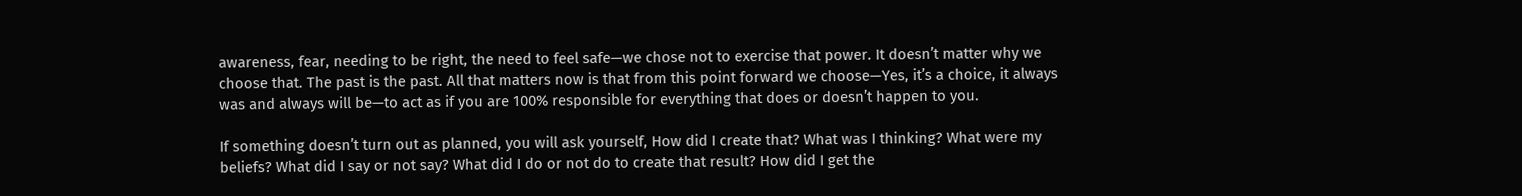awareness, fear, needing to be right, the need to feel safe—we chose not to exercise that power. It doesn’t matter why we choose that. The past is the past. All that matters now is that from this point forward we choose—Yes, it’s a choice, it always was and always will be—to act as if you are 100% responsible for everything that does or doesn’t happen to you.

If something doesn’t turn out as planned, you will ask yourself, How did I create that? What was I thinking? What were my beliefs? What did I say or not say? What did I do or not do to create that result? How did I get the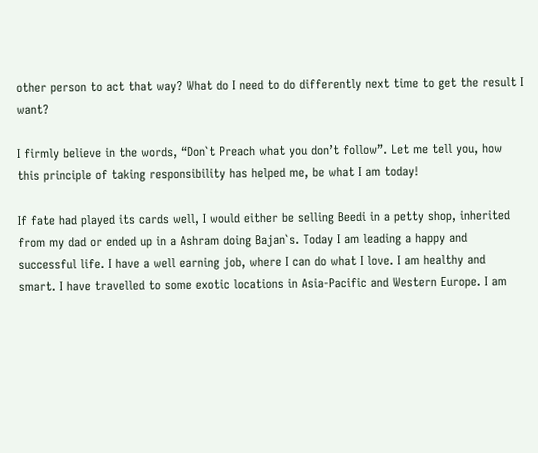other person to act that way? What do I need to do differently next time to get the result I want?

I firmly believe in the words, “Don`t Preach what you don’t follow”. Let me tell you, how this principle of taking responsibility has helped me, be what I am today!

If fate had played its cards well, I would either be selling Beedi in a petty shop, inherited from my dad or ended up in a Ashram doing Bajan`s. Today I am leading a happy and successful life. I have a well earning job, where I can do what I love. I am healthy and smart. I have travelled to some exotic locations in Asia-Pacific and Western Europe. I am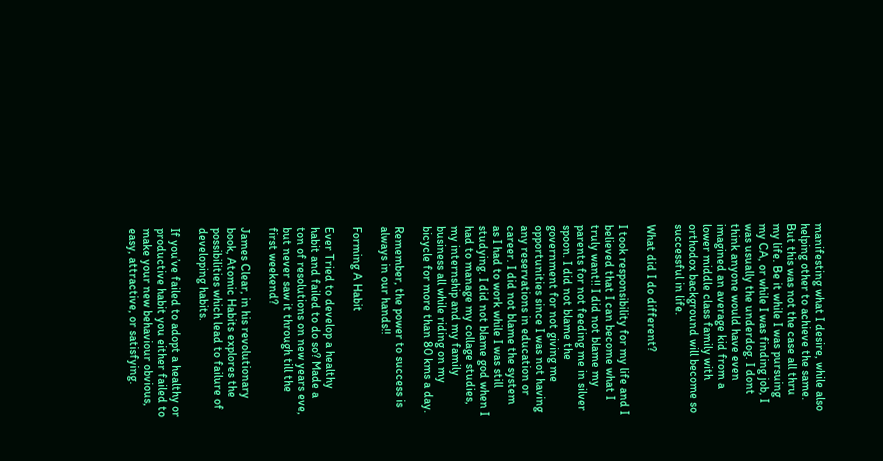manifesting what I desire, while also helping other to achieve the same. But this was not the case all thru my life. Be it while I was pursuing my CA, or while I was finding job, I was usually the underdog. I dont think anyone would have even imagined an average kid from a lower middle class family with orthodox background will become so successful in life.

What did I do different?

I took responsibility for my life and I believed that I can become what I truly want!! I did not blame my parents for not feeding me in silver spoon. I did not blame the government for not giving me opportunities since I was not having any reservations in education or career. I did not blame the system as I had to work while I was still studying. I did not blame god when I had to manage my collage studies, my internship and my family business all while riding on my bicycle for more than 80 kms a day.

Remember, the power to success is always in our hands!!

Forming A Habit

Ever Tried to develop a healthy habit and failed to do so? Made a ton of resolutions on new years eve, but never saw it through till the first weekend?

James Clear, in his revolutionary book, Atomic Habits explores the possibilities which lead to failure of developing habits.

If you’ve failed to adopt a healthy or productive habit you either failed to make your new behaviour obvious, easy, attractive, or satisfying.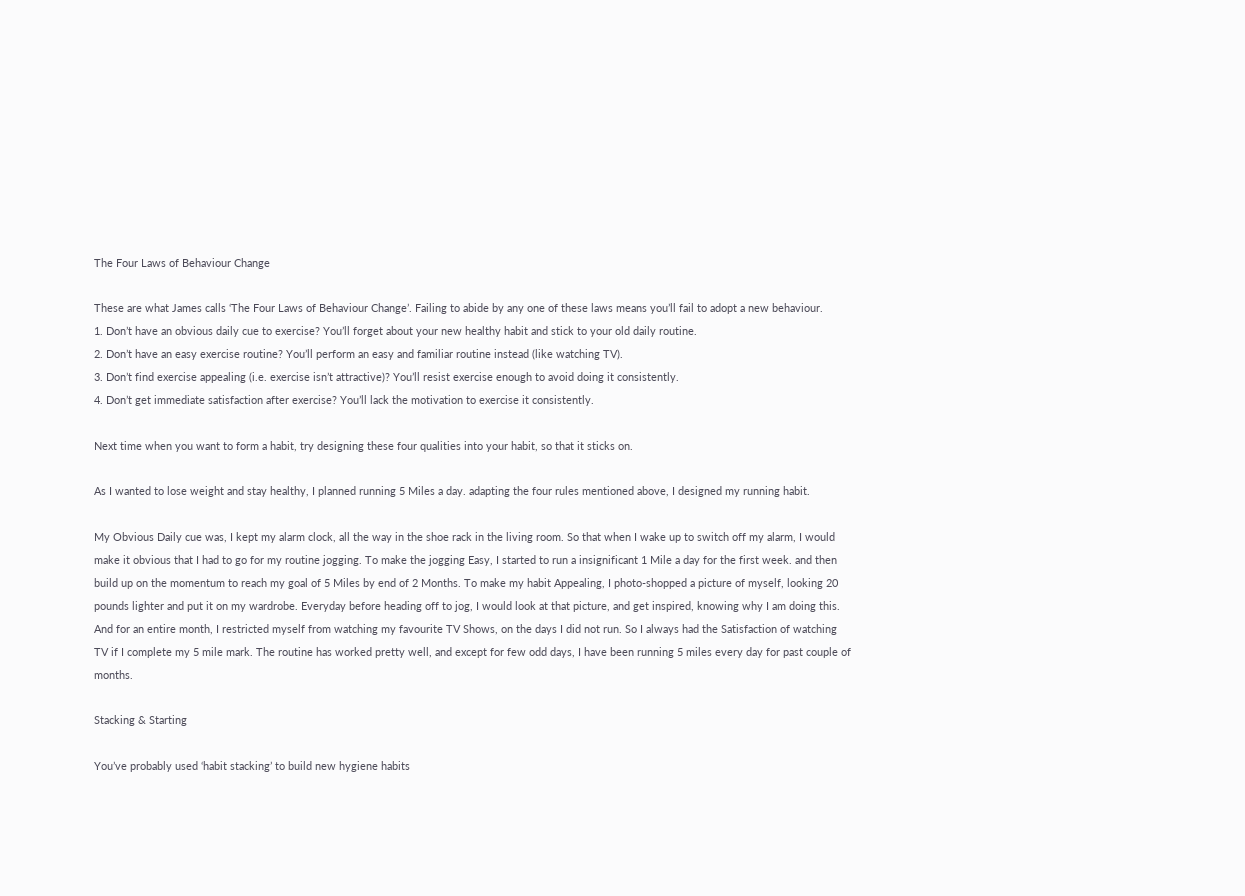The Four Laws of Behaviour Change

These are what James calls ‘The Four Laws of Behaviour Change’. Failing to abide by any one of these laws means you’ll fail to adopt a new behaviour.
1. Don’t have an obvious daily cue to exercise? You’ll forget about your new healthy habit and stick to your old daily routine.
2. Don’t have an easy exercise routine? You’ll perform an easy and familiar routine instead (like watching TV).
3. Don’t find exercise appealing (i.e. exercise isn’t attractive)? You’ll resist exercise enough to avoid doing it consistently.
4. Don’t get immediate satisfaction after exercise? You’ll lack the motivation to exercise it consistently.

Next time when you want to form a habit, try designing these four qualities into your habit, so that it sticks on.

As I wanted to lose weight and stay healthy, I planned running 5 Miles a day. adapting the four rules mentioned above, I designed my running habit.

My Obvious Daily cue was, I kept my alarm clock, all the way in the shoe rack in the living room. So that when I wake up to switch off my alarm, I would make it obvious that I had to go for my routine jogging. To make the jogging Easy, I started to run a insignificant 1 Mile a day for the first week. and then build up on the momentum to reach my goal of 5 Miles by end of 2 Months. To make my habit Appealing, I photo-shopped a picture of myself, looking 20 pounds lighter and put it on my wardrobe. Everyday before heading off to jog, I would look at that picture, and get inspired, knowing why I am doing this. And for an entire month, I restricted myself from watching my favourite TV Shows, on the days I did not run. So I always had the Satisfaction of watching TV if I complete my 5 mile mark. The routine has worked pretty well, and except for few odd days, I have been running 5 miles every day for past couple of months.

Stacking & Starting

You’ve probably used ‘habit stacking’ to build new hygiene habits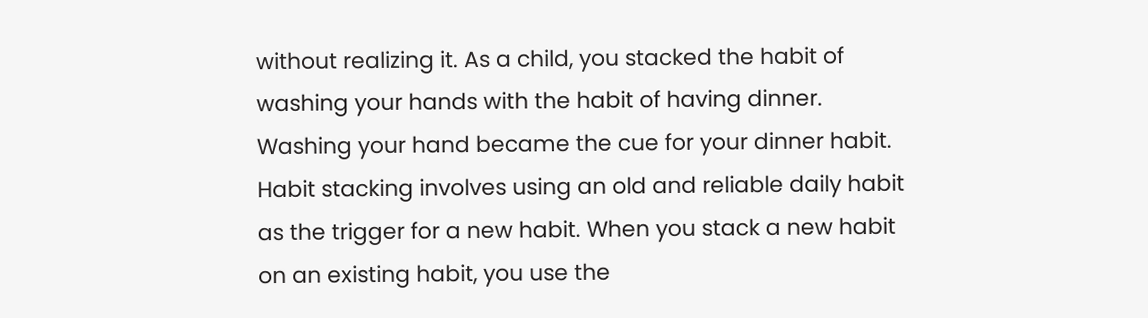without realizing it. As a child, you stacked the habit of washing your hands with the habit of having dinner. Washing your hand became the cue for your dinner habit.
Habit stacking involves using an old and reliable daily habit as the trigger for a new habit. When you stack a new habit on an existing habit, you use the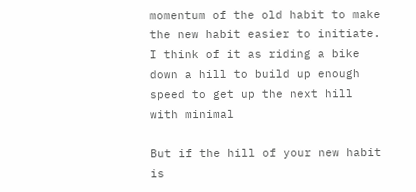momentum of the old habit to make the new habit easier to initiate. I think of it as riding a bike down a hill to build up enough speed to get up the next hill with minimal

But if the hill of your new habit is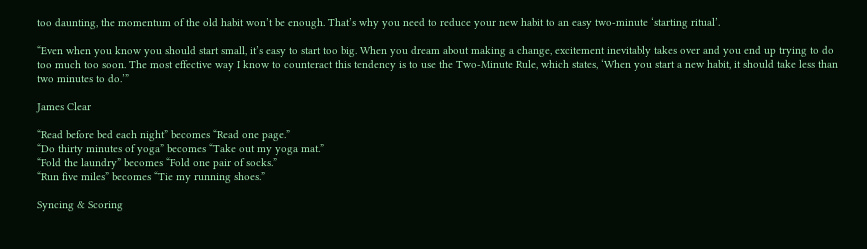too daunting, the momentum of the old habit won’t be enough. That’s why you need to reduce your new habit to an easy two‐minute ‘starting ritual’.

“Even when you know you should start small, it’s easy to start too big. When you dream about making a change, excitement inevitably takes over and you end up trying to do too much too soon. The most effective way I know to counteract this tendency is to use the Two‐Minute Rule, which states, ‘When you start a new habit, it should take less than two minutes to do.’”

James Clear

“Read before bed each night” becomes “Read one page.”
“Do thirty minutes of yoga” becomes “Take out my yoga mat.”
“Fold the laundry” becomes “Fold one pair of socks.”
“Run five miles” becomes “Tie my running shoes.”

Syncing & Scoring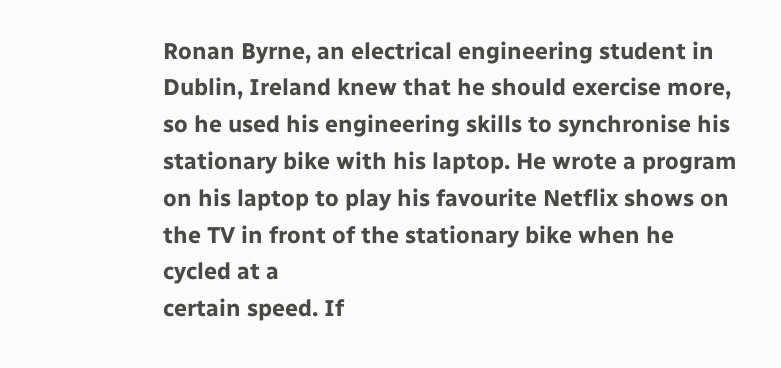Ronan Byrne, an electrical engineering student in Dublin, Ireland knew that he should exercise more, so he used his engineering skills to synchronise his stationary bike with his laptop. He wrote a program on his laptop to play his favourite Netflix shows on the TV in front of the stationary bike when he cycled at a
certain speed. If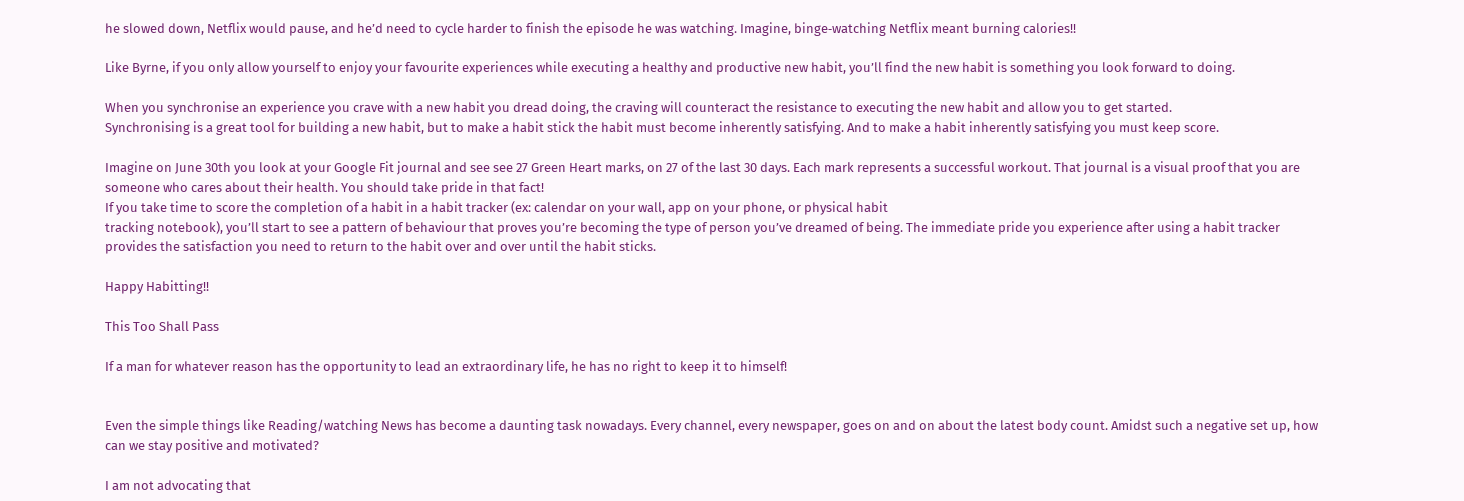he slowed down, Netflix would pause, and he’d need to cycle harder to finish the episode he was watching. Imagine, binge‐watching Netflix meant burning calories!!

Like Byrne, if you only allow yourself to enjoy your favourite experiences while executing a healthy and productive new habit, you’ll find the new habit is something you look forward to doing.

When you synchronise an experience you crave with a new habit you dread doing, the craving will counteract the resistance to executing the new habit and allow you to get started.
Synchronising is a great tool for building a new habit, but to make a habit stick the habit must become inherently satisfying. And to make a habit inherently satisfying you must keep score.

Imagine on June 30th you look at your Google Fit journal and see see 27 Green Heart marks, on 27 of the last 30 days. Each mark represents a successful workout. That journal is a visual proof that you are someone who cares about their health. You should take pride in that fact!
If you take time to score the completion of a habit in a habit tracker (ex: calendar on your wall, app on your phone, or physical habit
tracking notebook), you’ll start to see a pattern of behaviour that proves you’re becoming the type of person you’ve dreamed of being. The immediate pride you experience after using a habit tracker provides the satisfaction you need to return to the habit over and over until the habit sticks.

Happy Habitting!!

This Too Shall Pass

If a man for whatever reason has the opportunity to lead an extraordinary life, he has no right to keep it to himself!


Even the simple things like Reading/watching News has become a daunting task nowadays. Every channel, every newspaper, goes on and on about the latest body count. Amidst such a negative set up, how can we stay positive and motivated?

I am not advocating that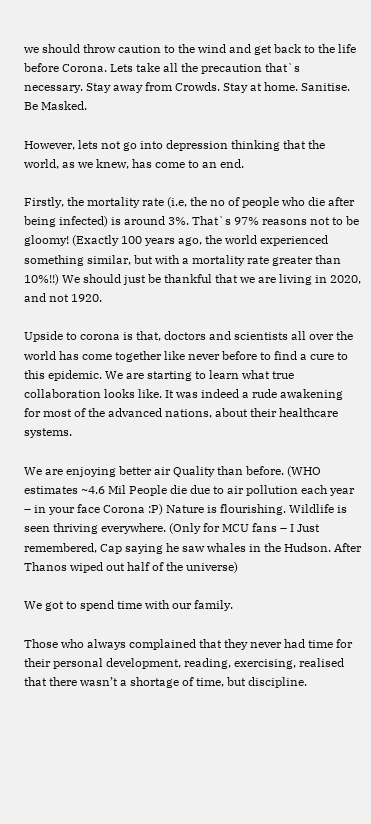we should throw caution to the wind and get back to the life before Corona. Lets take all the precaution that`s necessary. Stay away from Crowds. Stay at home. Sanitise. Be Masked.

However, lets not go into depression thinking that the world, as we knew, has come to an end.

Firstly, the mortality rate (i.e, the no of people who die after being infected) is around 3%. That`s 97% reasons not to be gloomy! (Exactly 100 years ago, the world experienced something similar, but with a mortality rate greater than 10%!!) We should just be thankful that we are living in 2020, and not 1920.

Upside to corona is that, doctors and scientists all over the world has come together like never before to find a cure to this epidemic. We are starting to learn what true collaboration looks like. It was indeed a rude awakening for most of the advanced nations, about their healthcare systems.

We are enjoying better air Quality than before. (WHO estimates ~4.6 Mil People die due to air pollution each year – in your face Corona :P) Nature is flourishing. Wildlife is seen thriving everywhere. (Only for MCU fans – I Just remembered, Cap saying he saw whales in the Hudson. After Thanos wiped out half of the universe)

We got to spend time with our family.

Those who always complained that they never had time for their personal development, reading, exercising, realised that there wasn’t a shortage of time, but discipline.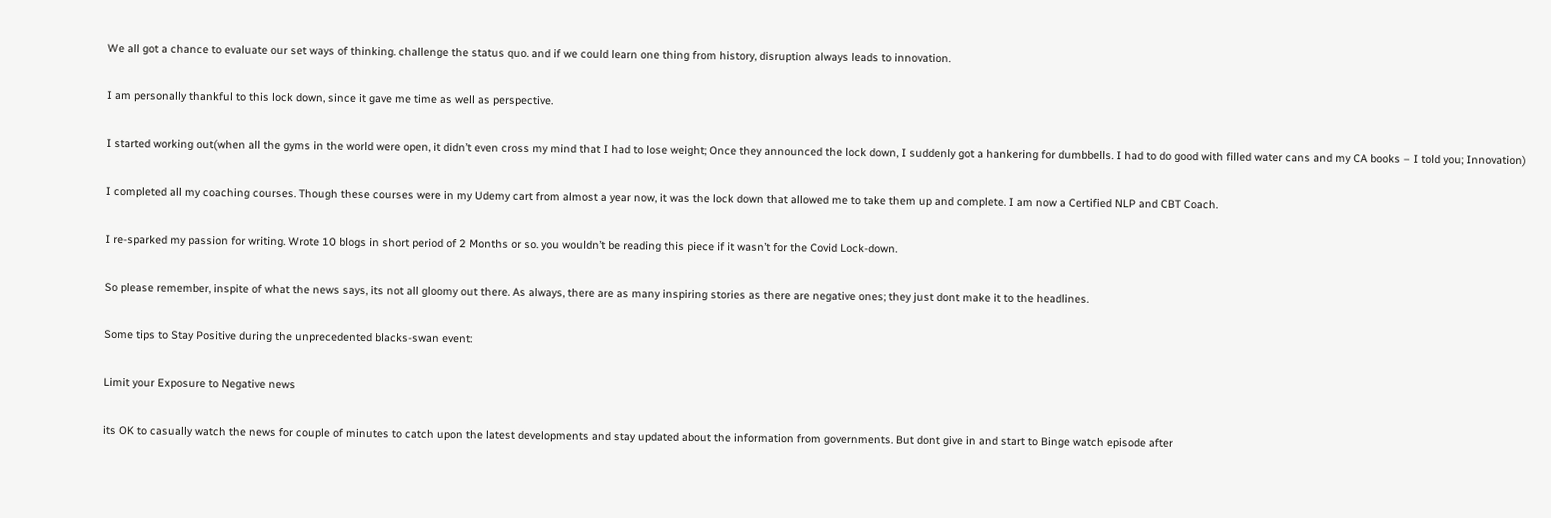We all got a chance to evaluate our set ways of thinking. challenge the status quo. and if we could learn one thing from history, disruption always leads to innovation.

I am personally thankful to this lock down, since it gave me time as well as perspective.

I started working out(when all the gyms in the world were open, it didn’t even cross my mind that I had to lose weight; Once they announced the lock down, I suddenly got a hankering for dumbbells. I had to do good with filled water cans and my CA books – I told you; Innovation)

I completed all my coaching courses. Though these courses were in my Udemy cart from almost a year now, it was the lock down that allowed me to take them up and complete. I am now a Certified NLP and CBT Coach.

I re-sparked my passion for writing. Wrote 10 blogs in short period of 2 Months or so. you wouldn’t be reading this piece if it wasn’t for the Covid Lock-down.

So please remember, inspite of what the news says, its not all gloomy out there. As always, there are as many inspiring stories as there are negative ones; they just dont make it to the headlines.

Some tips to Stay Positive during the unprecedented blacks-swan event:

Limit your Exposure to Negative news

its OK to casually watch the news for couple of minutes to catch upon the latest developments and stay updated about the information from governments. But dont give in and start to Binge watch episode after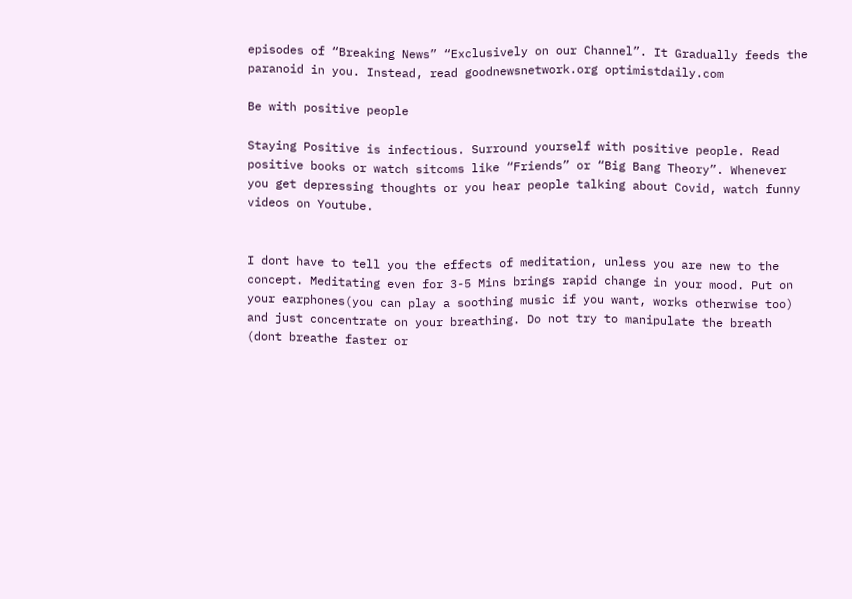episodes of “Breaking News” “Exclusively on our Channel”. It Gradually feeds the paranoid in you. Instead, read goodnewsnetwork.org optimistdaily.com

Be with positive people

Staying Positive is infectious. Surround yourself with positive people. Read positive books or watch sitcoms like “Friends” or “Big Bang Theory”. Whenever you get depressing thoughts or you hear people talking about Covid, watch funny videos on Youtube.


I dont have to tell you the effects of meditation, unless you are new to the concept. Meditating even for 3-5 Mins brings rapid change in your mood. Put on your earphones(you can play a soothing music if you want, works otherwise too) and just concentrate on your breathing. Do not try to manipulate the breath (dont breathe faster or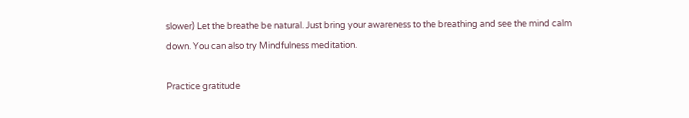slower) Let the breathe be natural. Just bring your awareness to the breathing and see the mind calm down. You can also try Mindfulness meditation.

Practice gratitude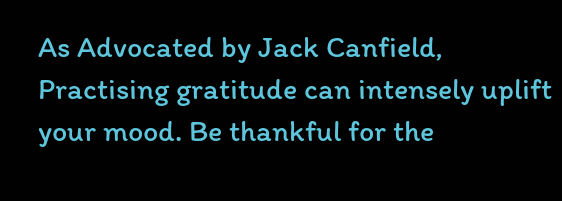As Advocated by Jack Canfield, Practising gratitude can intensely uplift your mood. Be thankful for the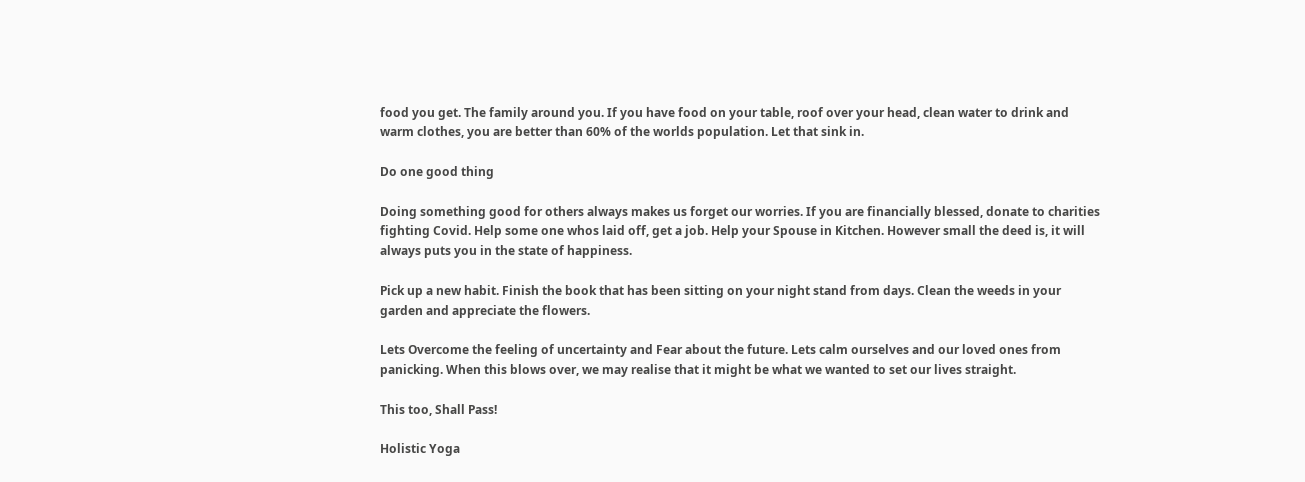food you get. The family around you. If you have food on your table, roof over your head, clean water to drink and warm clothes, you are better than 60% of the worlds population. Let that sink in.

Do one good thing

Doing something good for others always makes us forget our worries. If you are financially blessed, donate to charities fighting Covid. Help some one whos laid off, get a job. Help your Spouse in Kitchen. However small the deed is, it will always puts you in the state of happiness.

Pick up a new habit. Finish the book that has been sitting on your night stand from days. Clean the weeds in your garden and appreciate the flowers.

Lets Overcome the feeling of uncertainty and Fear about the future. Lets calm ourselves and our loved ones from panicking. When this blows over, we may realise that it might be what we wanted to set our lives straight.

This too, Shall Pass!

Holistic Yoga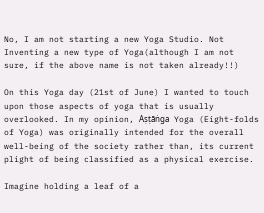No, I am not starting a new Yoga Studio. Not Inventing a new type of Yoga(although I am not sure, if the above name is not taken already!!)

On this Yoga day (21st of June) I wanted to touch upon those aspects of yoga that is usually overlooked. In my opinion, Aṣṭāṅga Yoga (Eight-folds of Yoga) was originally intended for the overall well-being of the society rather than, its current plight of being classified as a physical exercise.

Imagine holding a leaf of a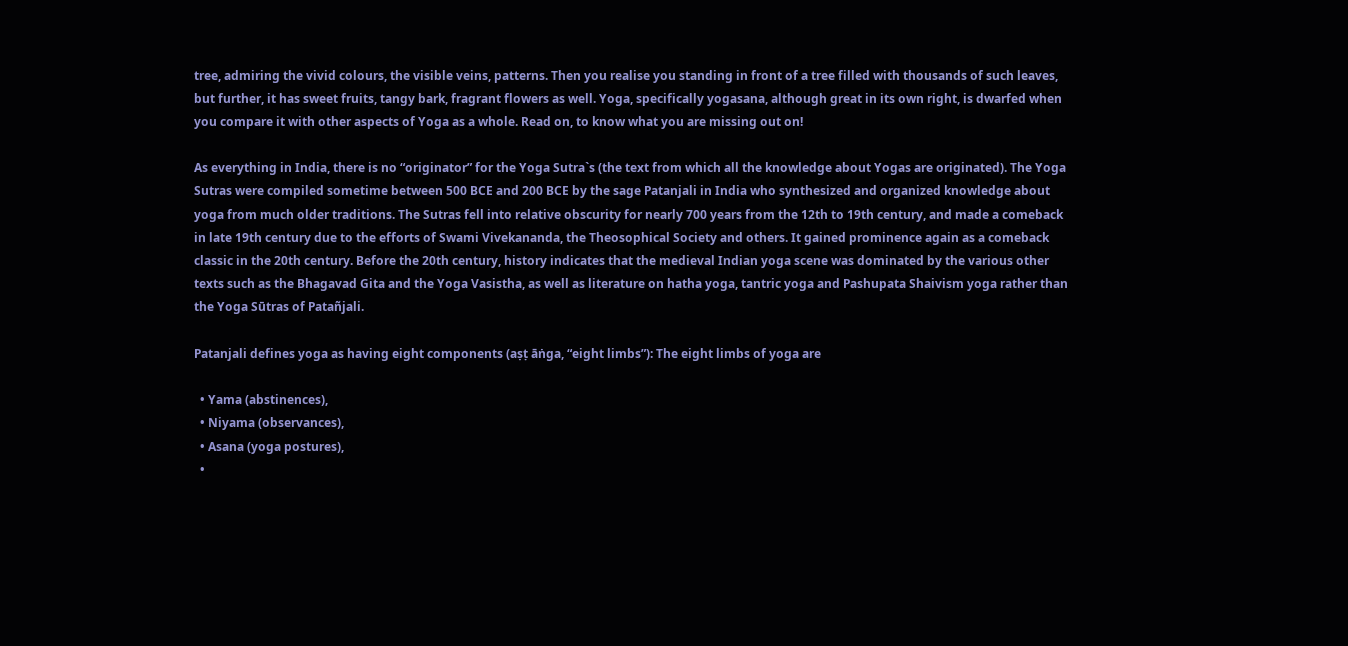tree, admiring the vivid colours, the visible veins, patterns. Then you realise you standing in front of a tree filled with thousands of such leaves, but further, it has sweet fruits, tangy bark, fragrant flowers as well. Yoga, specifically yogasana, although great in its own right, is dwarfed when you compare it with other aspects of Yoga as a whole. Read on, to know what you are missing out on!

As everything in India, there is no “originator” for the Yoga Sutra`s (the text from which all the knowledge about Yogas are originated). The Yoga Sutras were compiled sometime between 500 BCE and 200 BCE by the sage Patanjali in India who synthesized and organized knowledge about yoga from much older traditions. The Sutras fell into relative obscurity for nearly 700 years from the 12th to 19th century, and made a comeback in late 19th century due to the efforts of Swami Vivekananda, the Theosophical Society and others. It gained prominence again as a comeback classic in the 20th century. Before the 20th century, history indicates that the medieval Indian yoga scene was dominated by the various other texts such as the Bhagavad Gita and the Yoga Vasistha, as well as literature on hatha yoga, tantric yoga and Pashupata Shaivism yoga rather than the Yoga Sūtras of Patañjali.

Patanjali defines yoga as having eight components (aṣṭ āṅga, “eight limbs”): The eight limbs of yoga are

  • Yama (abstinences),
  • Niyama (observances),
  • Asana (yoga postures),
  •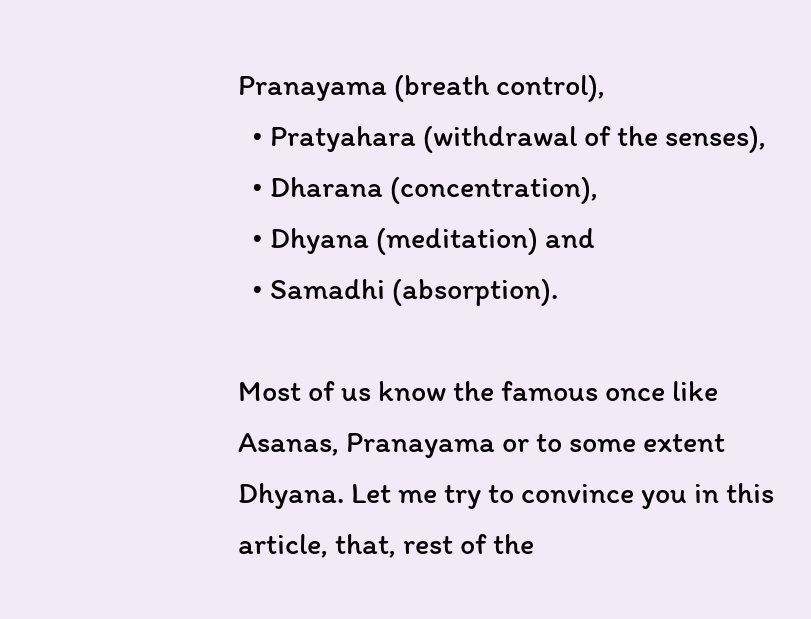Pranayama (breath control),
  • Pratyahara (withdrawal of the senses),
  • Dharana (concentration),
  • Dhyana (meditation) and
  • Samadhi (absorption).

Most of us know the famous once like Asanas, Pranayama or to some extent Dhyana. Let me try to convince you in this article, that, rest of the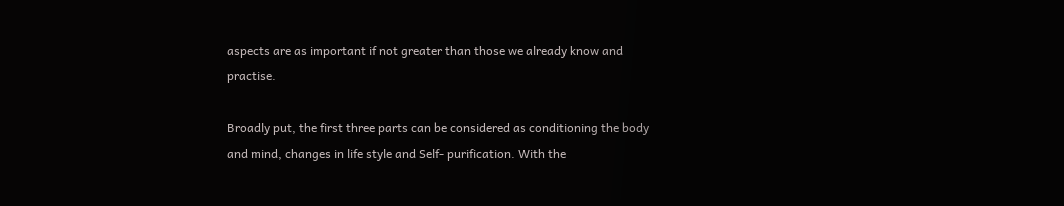aspects are as important if not greater than those we already know and practise.

Broadly put, the first three parts can be considered as conditioning the body and mind, changes in life style and Self- purification. With the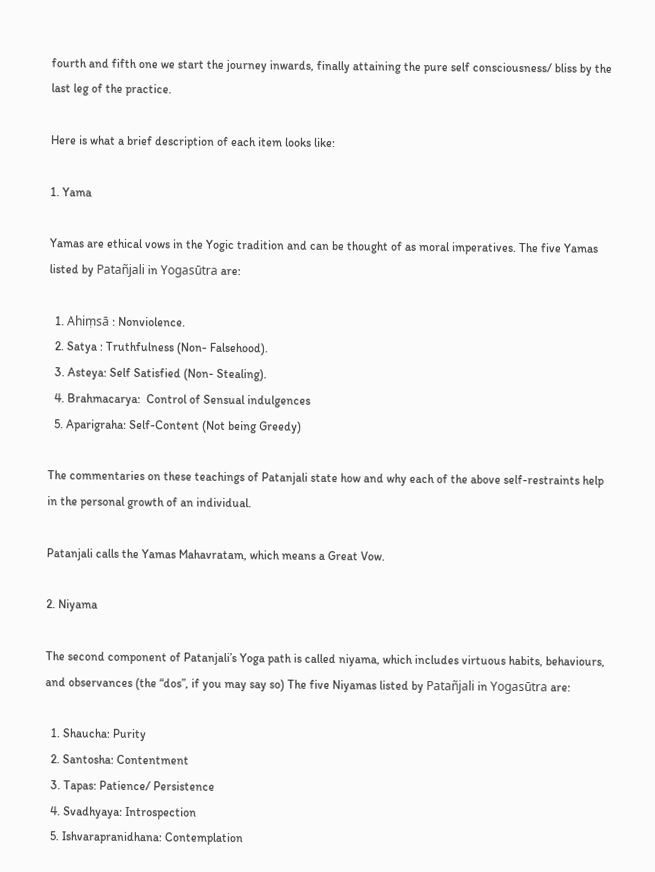fourth and fifth one we start the journey inwards, finally attaining the pure self consciousness/ bliss by the last leg of the practice.

Here is what a brief description of each item looks like:

1. Yama

Yamas are ethical vows in the Yogic tradition and can be thought of as moral imperatives. The five Yamas listed by Patañjali in Yogasūtra are:

  1. Ahiṃsā : Nonviolence.
  2. Satya : Truthfulness (Non- Falsehood).
  3. Asteya: Self Satisfied (Non- Stealing).
  4. Brahmacarya:  Control of Sensual indulgences
  5. Aparigraha: Self-Content (Not being Greedy)

The commentaries on these teachings of Patanjali state how and why each of the above self-restraints help in the personal growth of an individual.

Patanjali calls the Yamas Mahavratam, which means a Great Vow.

2. Niyama

The second component of Patanjali’s Yoga path is called niyama, which includes virtuous habits, behaviours, and observances (the “dos”, if you may say so) The five Niyamas listed by Patañjali in Yogasūtra are:

  1. Shaucha: Purity
  2. Santosha: Contentment
  3. Tapas: Patience/ Persistence
  4. Svadhyaya: Introspection
  5. Ishvarapranidhana: Contemplation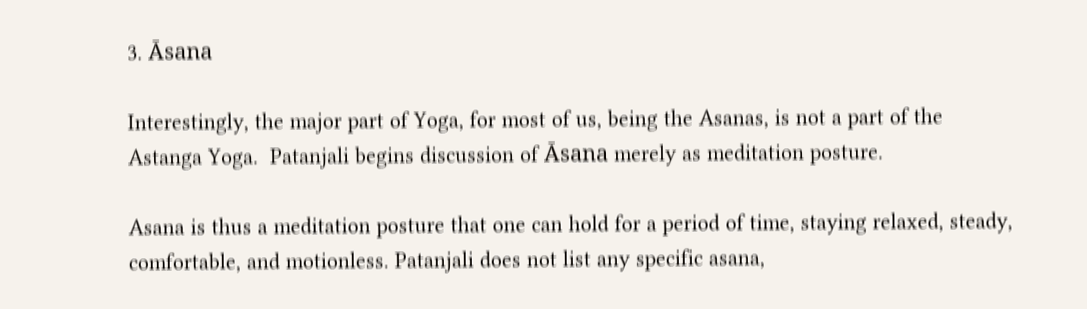3. Āsana

Interestingly, the major part of Yoga, for most of us, being the Asanas, is not a part of the Astanga Yoga.  Patanjali begins discussion of Āsana merely as meditation posture.

Asana is thus a meditation posture that one can hold for a period of time, staying relaxed, steady, comfortable, and motionless. Patanjali does not list any specific asana,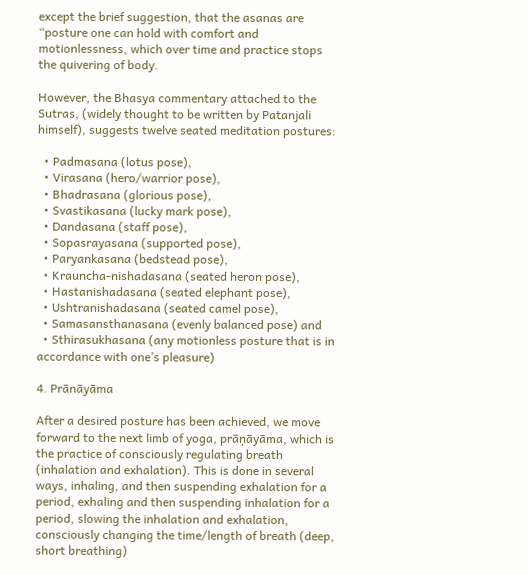except the brief suggestion, that the asanas are “posture one can hold with comfort and motionlessness, which over time and practice stops the quivering of body.

However, the Bhasya commentary attached to the Sutras, (widely thought to be written by Patanjali himself), suggests twelve seated meditation postures:

  • Padmasana (lotus pose),
  • Virasana (hero/warrior pose),
  • Bhadrasana (glorious pose),
  • Svastikasana (lucky mark pose),
  • Dandasana (staff pose),
  • Sopasrayasana (supported pose),
  • Paryankasana (bedstead pose),
  • Krauncha-nishadasana (seated heron pose),
  • Hastanishadasana (seated elephant pose),
  • Ushtranishadasana (seated camel pose),
  • Samasansthanasana (evenly balanced pose) and
  • Sthirasukhasana (any motionless posture that is in accordance with one’s pleasure)

4. Prānāyāma

After a desired posture has been achieved, we move forward to the next limb of yoga, prāṇāyāma, which is the practice of consciously regulating breath (inhalation and exhalation). This is done in several ways, inhaling, and then suspending exhalation for a period, exhaling and then suspending inhalation for a period, slowing the inhalation and exhalation, consciously changing the time/length of breath (deep, short breathing)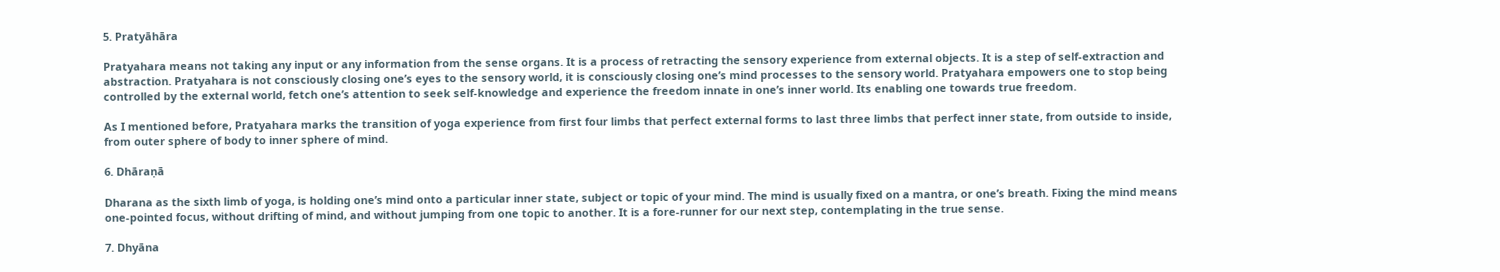5. Pratyāhāra

Pratyahara means not taking any input or any information from the sense organs. It is a process of retracting the sensory experience from external objects. It is a step of self-extraction and abstraction. Pratyahara is not consciously closing one’s eyes to the sensory world, it is consciously closing one’s mind processes to the sensory world. Pratyahara empowers one to stop being controlled by the external world, fetch one’s attention to seek self-knowledge and experience the freedom innate in one’s inner world. Its enabling one towards true freedom.

As I mentioned before, Pratyahara marks the transition of yoga experience from first four limbs that perfect external forms to last three limbs that perfect inner state, from outside to inside, from outer sphere of body to inner sphere of mind.

6. Dhāraṇā

Dharana as the sixth limb of yoga, is holding one’s mind onto a particular inner state, subject or topic of your mind. The mind is usually fixed on a mantra, or one’s breath. Fixing the mind means one-pointed focus, without drifting of mind, and without jumping from one topic to another. It is a fore-runner for our next step, contemplating in the true sense.

7. Dhyāna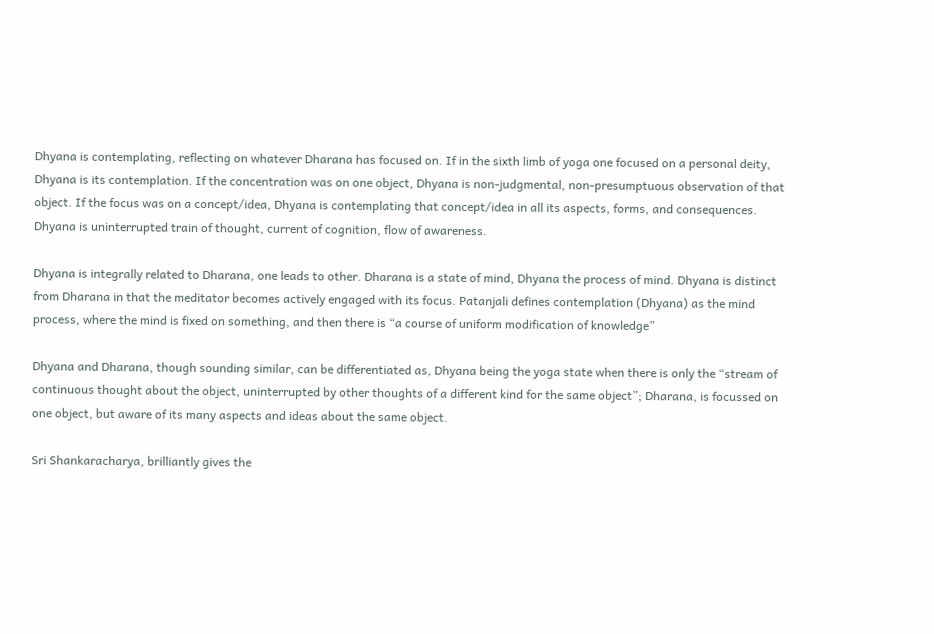Dhyana is contemplating, reflecting on whatever Dharana has focused on. If in the sixth limb of yoga one focused on a personal deity, Dhyana is its contemplation. If the concentration was on one object, Dhyana is non-judgmental, non-presumptuous observation of that object. If the focus was on a concept/idea, Dhyana is contemplating that concept/idea in all its aspects, forms, and consequences. Dhyana is uninterrupted train of thought, current of cognition, flow of awareness.

Dhyana is integrally related to Dharana, one leads to other. Dharana is a state of mind, Dhyana the process of mind. Dhyana is distinct from Dharana in that the meditator becomes actively engaged with its focus. Patanjali defines contemplation (Dhyana) as the mind process, where the mind is fixed on something, and then there is “a course of uniform modification of knowledge”

Dhyana and Dharana, though sounding similar, can be differentiated as, Dhyana being the yoga state when there is only the “stream of continuous thought about the object, uninterrupted by other thoughts of a different kind for the same object”; Dharana, is focussed on one object, but aware of its many aspects and ideas about the same object.

Sri Shankaracharya, brilliantly gives the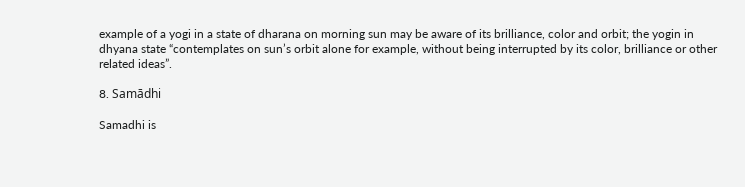example of a yogi in a state of dharana on morning sun may be aware of its brilliance, color and orbit; the yogin in dhyana state “contemplates on sun’s orbit alone for example, without being interrupted by its color, brilliance or other related ideas”.

8. Samādhi

Samadhi is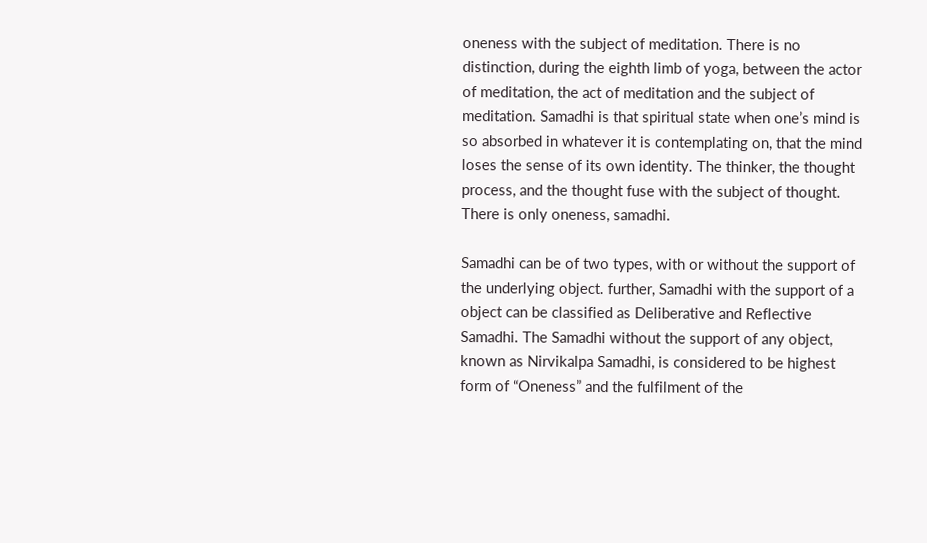oneness with the subject of meditation. There is no distinction, during the eighth limb of yoga, between the actor of meditation, the act of meditation and the subject of meditation. Samadhi is that spiritual state when one’s mind is so absorbed in whatever it is contemplating on, that the mind loses the sense of its own identity. The thinker, the thought process, and the thought fuse with the subject of thought. There is only oneness, samadhi.

Samadhi can be of two types, with or without the support of the underlying object. further, Samadhi with the support of a object can be classified as Deliberative and Reflective Samadhi. The Samadhi without the support of any object, known as Nirvikalpa Samadhi, is considered to be highest form of “Oneness” and the fulfilment of the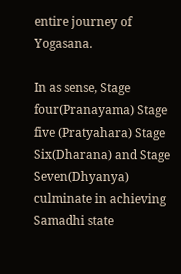entire journey of Yogasana.

In as sense, Stage four(Pranayama) Stage five (Pratyahara) Stage Six(Dharana) and Stage Seven(Dhyanya) culminate in achieving Samadhi state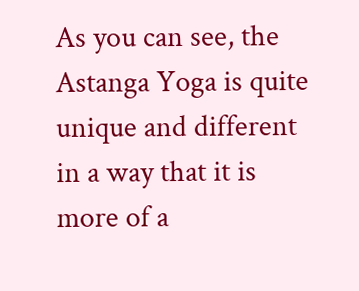As you can see, the Astanga Yoga is quite unique and different in a way that it is more of a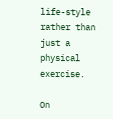life-style rather than just a physical exercise.

On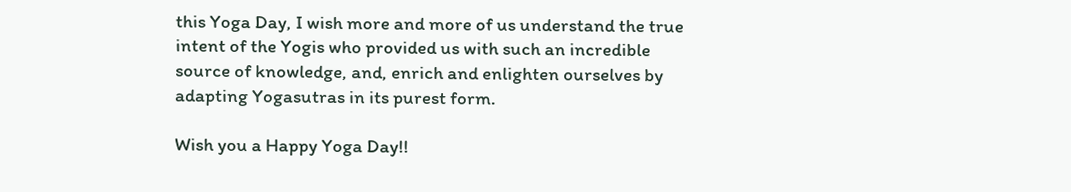this Yoga Day, I wish more and more of us understand the true intent of the Yogis who provided us with such an incredible source of knowledge, and, enrich and enlighten ourselves by adapting Yogasutras in its purest form.

Wish you a Happy Yoga Day!!